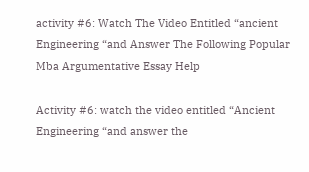activity #6: Watch The Video Entitled “ancient Engineering “and Answer The Following Popular Mba Argumentative Essay Help

Activity #6: watch the video entitled “Ancient Engineering “and answer the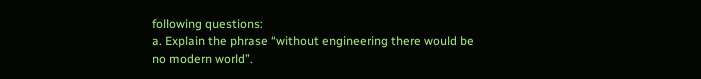following questions:
a. Explain the phrase “without engineering there would be no modern world”.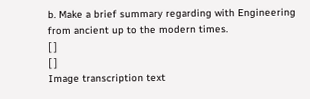b. Make a brief summary regarding with Engineering from ancient up to the modern times.
[ ]
[ ]
Image transcription text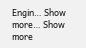Engin… Show more… Show more